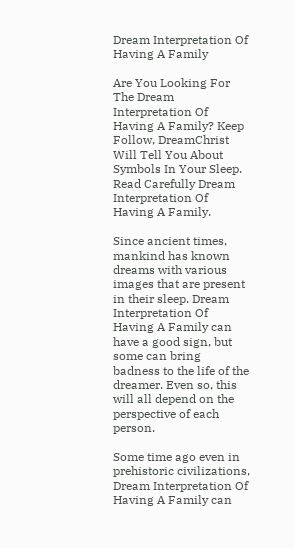Dream Interpretation Of Having A Family

Are You Looking For The Dream Interpretation Of Having A Family? Keep Follow, DreamChrist Will Tell You About Symbols In Your Sleep. Read Carefully Dream Interpretation Of Having A Family.

Since ancient times, mankind has known dreams with various images that are present in their sleep. Dream Interpretation Of Having A Family can have a good sign, but some can bring badness to the life of the dreamer. Even so, this will all depend on the perspective of each person.

Some time ago even in prehistoric civilizations, Dream Interpretation Of Having A Family can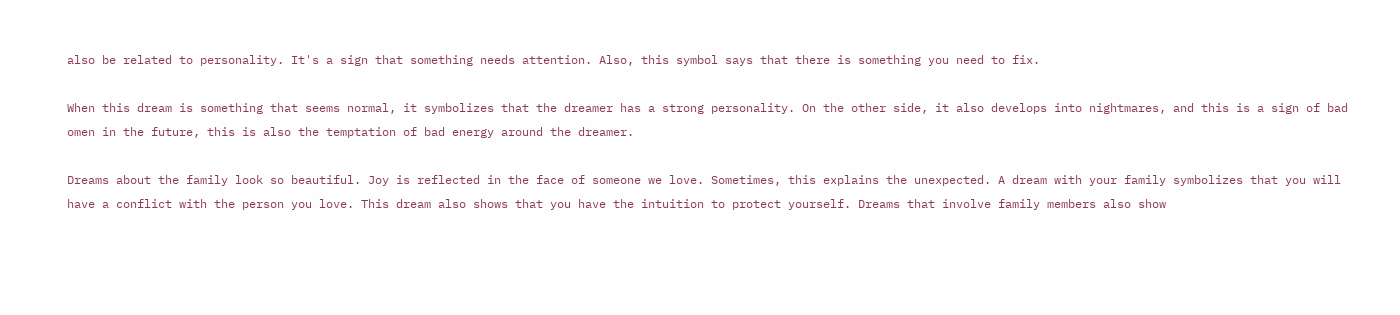also be related to personality. It's a sign that something needs attention. Also, this symbol says that there is something you need to fix.

When this dream is something that seems normal, it symbolizes that the dreamer has a strong personality. On the other side, it also develops into nightmares, and this is a sign of bad omen in the future, this is also the temptation of bad energy around the dreamer.

Dreams about the family look so beautiful. Joy is reflected in the face of someone we love. Sometimes, this explains the unexpected. A dream with your family symbolizes that you will have a conflict with the person you love. This dream also shows that you have the intuition to protect yourself. Dreams that involve family members also show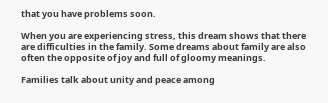that you have problems soon.

When you are experiencing stress, this dream shows that there are difficulties in the family. Some dreams about family are also often the opposite of joy and full of gloomy meanings.

Families talk about unity and peace among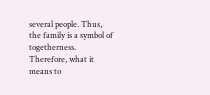several people. Thus, the family is a symbol of togetherness. Therefore, what it means to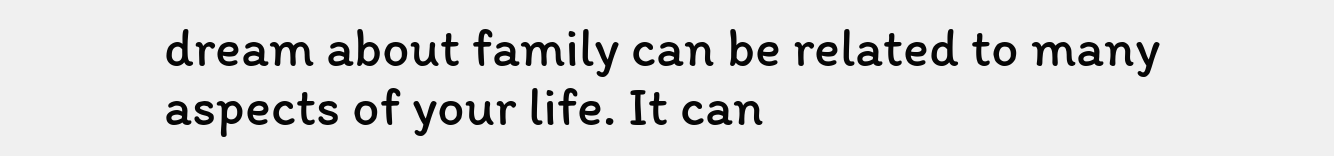dream about family can be related to many aspects of your life. It can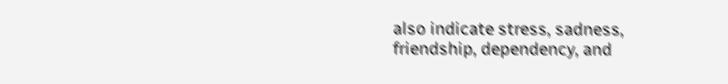also indicate stress, sadness, friendship, dependency, and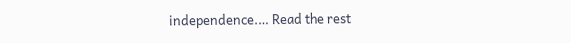independence.… Read the rest